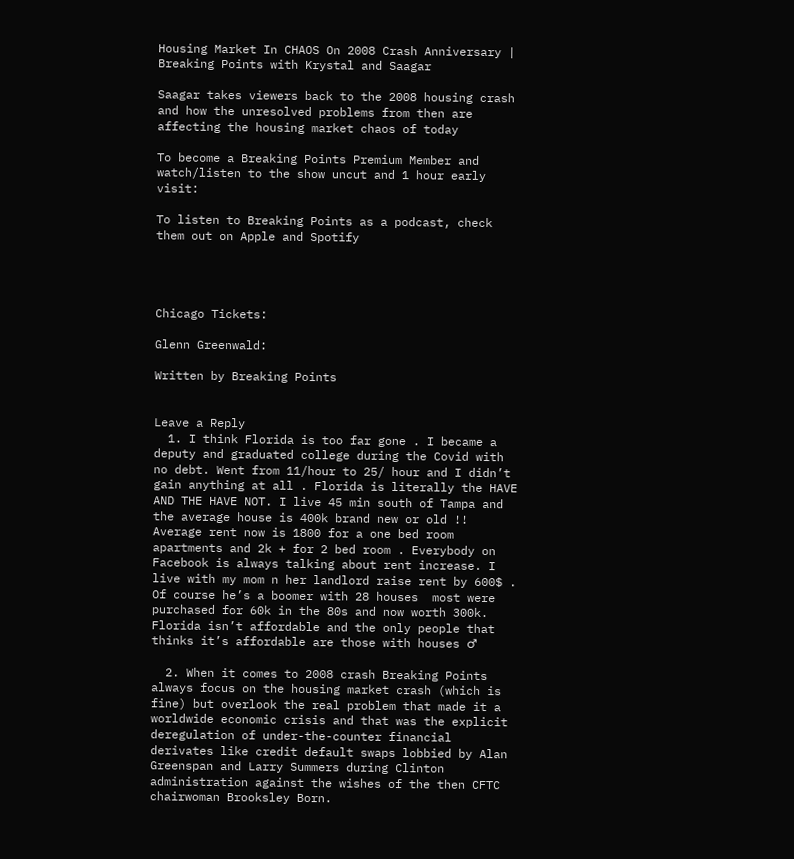Housing Market In CHAOS On 2008 Crash Anniversary | Breaking Points with Krystal and Saagar

Saagar takes viewers back to the 2008 housing crash and how the unresolved problems from then are affecting the housing market chaos of today

To become a Breaking Points Premium Member and watch/listen to the show uncut and 1 hour early visit:

To listen to Breaking Points as a podcast, check them out on Apple and Spotify




Chicago Tickets:

Glenn Greenwald:

Written by Breaking Points


Leave a Reply
  1. I think Florida is too far gone . I became a deputy and graduated college during the Covid with no debt. Went from 11/hour to 25/ hour and I didn’t gain anything at all . Florida is literally the HAVE AND THE HAVE NOT. I live 45 min south of Tampa and the average house is 400k brand new or old !! Average rent now is 1800 for a one bed room apartments and 2k + for 2 bed room . Everybody on Facebook is always talking about rent increase. I live with my mom n her landlord raise rent by 600$ . Of course he’s a boomer with 28 houses  most were purchased for 60k in the 80s and now worth 300k. Florida isn’t affordable and the only people that thinks it’s affordable are those with houses ♂

  2. When it comes to 2008 crash Breaking Points always focus on the housing market crash (which is fine) but overlook the real problem that made it a worldwide economic crisis and that was the explicit deregulation of under-the-counter financial derivates like credit default swaps lobbied by Alan Greenspan and Larry Summers during Clinton administration against the wishes of the then CFTC chairwoman Brooksley Born.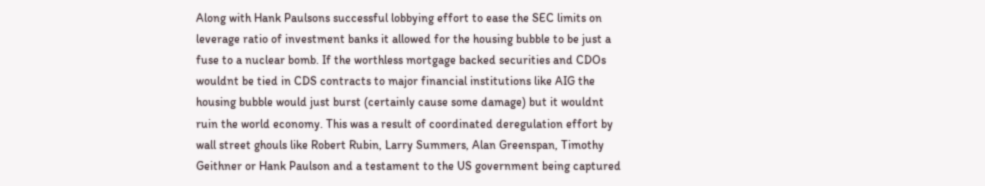Along with Hank Paulsons successful lobbying effort to ease the SEC limits on leverage ratio of investment banks it allowed for the housing bubble to be just a fuse to a nuclear bomb. If the worthless mortgage backed securities and CDOs wouldnt be tied in CDS contracts to major financial institutions like AIG the housing bubble would just burst (certainly cause some damage) but it wouldnt ruin the world economy. This was a result of coordinated deregulation effort by wall street ghouls like Robert Rubin, Larry Summers, Alan Greenspan, Timothy Geithner or Hank Paulson and a testament to the US government being captured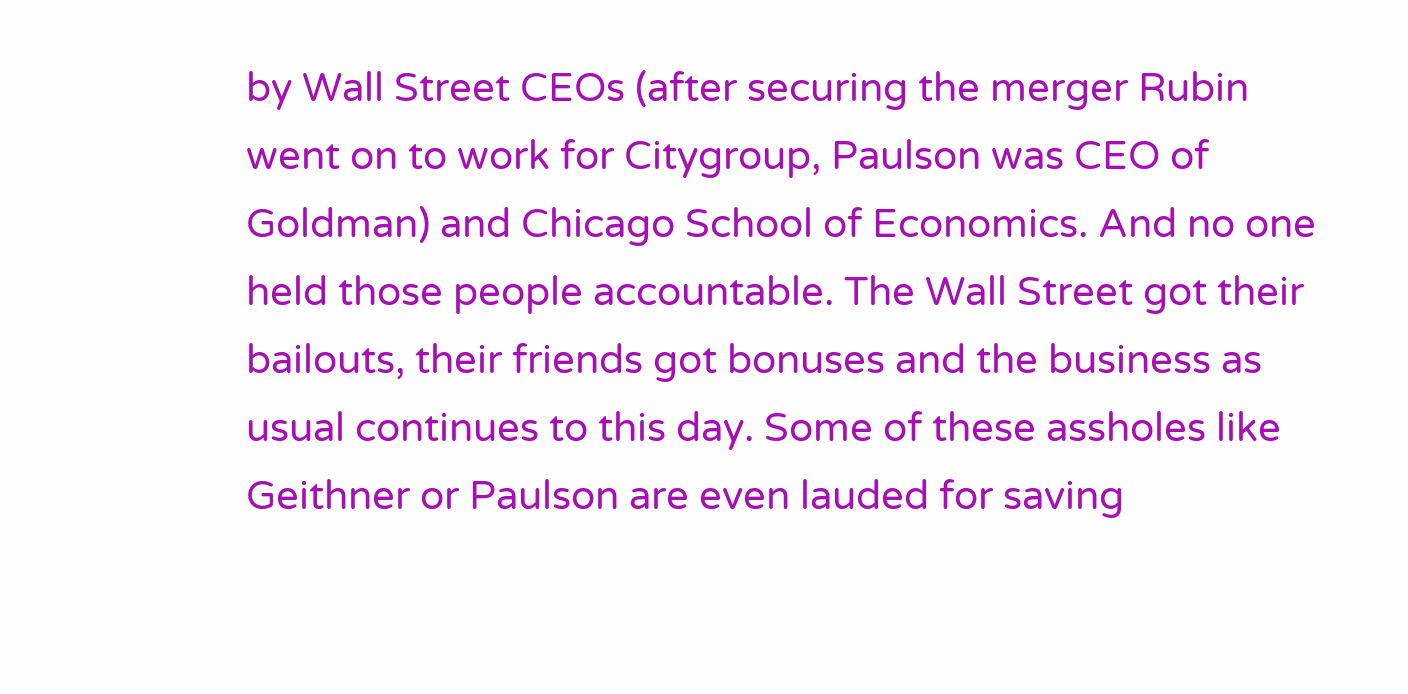by Wall Street CEOs (after securing the merger Rubin went on to work for Citygroup, Paulson was CEO of Goldman) and Chicago School of Economics. And no one held those people accountable. The Wall Street got their bailouts, their friends got bonuses and the business as usual continues to this day. Some of these assholes like Geithner or Paulson are even lauded for saving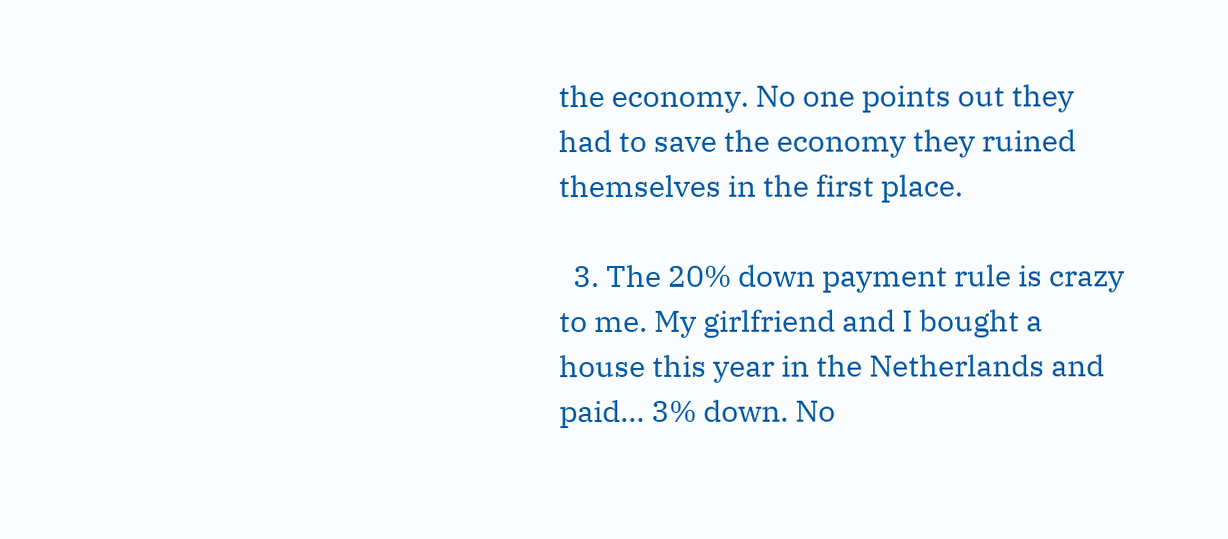the economy. No one points out they had to save the economy they ruined themselves in the first place.

  3. The 20% down payment rule is crazy to me. My girlfriend and I bought a house this year in the Netherlands and paid… 3% down. No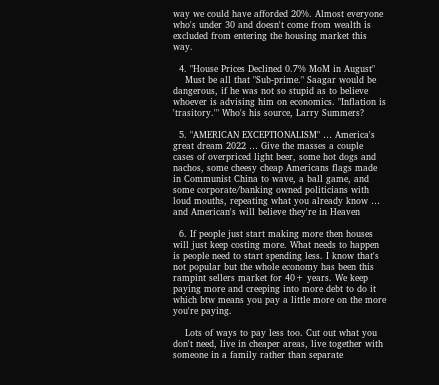way we could have afforded 20%. Almost everyone who's under 30 and doesn't come from wealth is excluded from entering the housing market this way.

  4. "House Prices Declined 0.7% MoM in August"
    Must be all that "Sub-prime." Saagar would be dangerous, if he was not so stupid as to believe whoever is advising him on economics. "Inflation is 'trasitory.'" Who's his source, Larry Summers?

  5. "AMERICAN EXCEPTIONALISM" … America's great dream 2022 … Give the masses a couple cases of overpriced light beer, some hot dogs and nachos, some cheesy cheap Americans flags made in Communist China to wave, a ball game, and some corporate/banking owned politicians with loud mouths, repeating what you already know … and American's will believe they're in Heaven

  6. If people just start making more then houses will just keep costing more. What needs to happen is people need to start spending less. I know that's not popular but the whole economy has been this rampint sellers market for 40+ years. We keep paying more and creeping into more debt to do it which btw means you pay a little more on the more you're paying.

    Lots of ways to pay less too. Cut out what you don't need, live in cheaper areas, live together with someone in a family rather than separate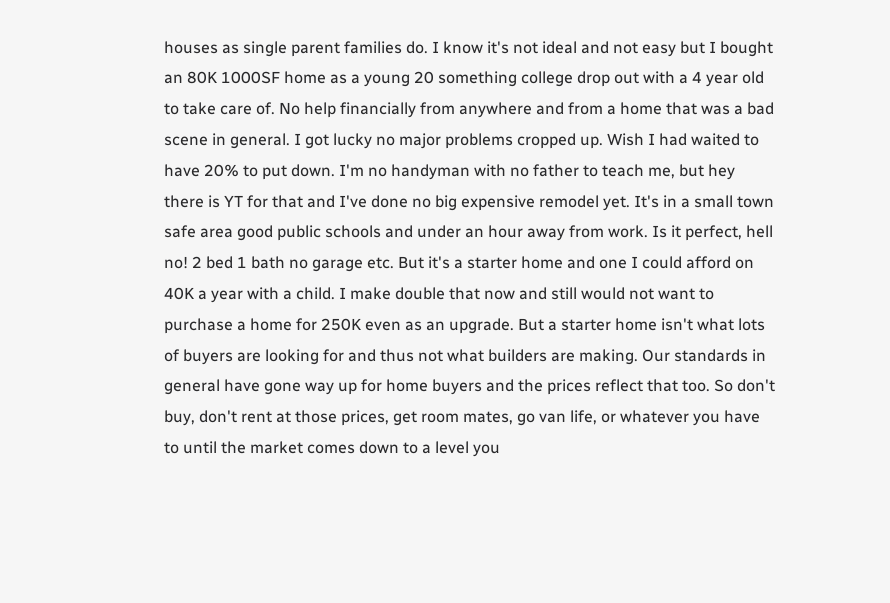houses as single parent families do. I know it's not ideal and not easy but I bought an 80K 1000SF home as a young 20 something college drop out with a 4 year old to take care of. No help financially from anywhere and from a home that was a bad scene in general. I got lucky no major problems cropped up. Wish I had waited to have 20% to put down. I'm no handyman with no father to teach me, but hey there is YT for that and I've done no big expensive remodel yet. It's in a small town safe area good public schools and under an hour away from work. Is it perfect, hell no! 2 bed 1 bath no garage etc. But it's a starter home and one I could afford on 40K a year with a child. I make double that now and still would not want to purchase a home for 250K even as an upgrade. But a starter home isn't what lots of buyers are looking for and thus not what builders are making. Our standards in general have gone way up for home buyers and the prices reflect that too. So don't buy, don't rent at those prices, get room mates, go van life, or whatever you have to until the market comes down to a level you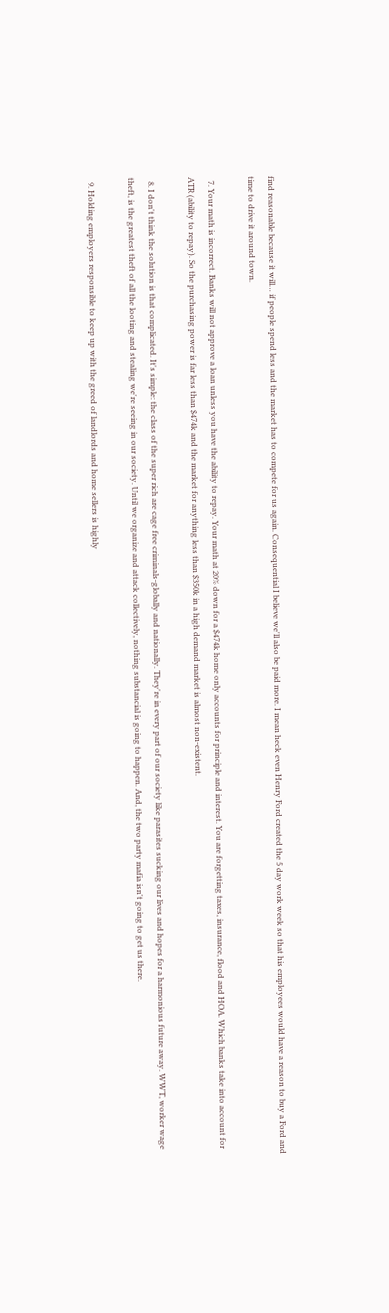find reasonable because it will… if people spend less and the market has to compete for us again. Consequential I believe we'll also be paid more. I mean heck even Henry Ford created the 5 day work week so that his employees would have a reason to buy a Ford and time to drive it around town.

  7. Your math is incorrect. Banks will not approve a loan unless you have the ability to repay. Your math at 20% down for a $474k home only accounts for principle and interest. You are forgetting taxes, insurance, flood and HOA. Which banks take into account for ATR (ability to repay). So the purchasing power is far less than $474k and the market for anything less than $350k in a high demand market is almost non-existent.

  8. I don't think the solution is that complicated. It's simple: the class of the super rich are cage free criminals-globally and nationally. They're in every part of our society like parasites sucking our lives and hopes for a harmonious future away. WWT, worker wage theft, is the greatest theft of all the looting and stealing we're seeing in our society. Until we organize and attack collectively, nothing substancial is going to happen. And, the two party mafia isn't going to get us there.

  9. Holding employers responsible to keep up with the greed of landlords and home sellers is highly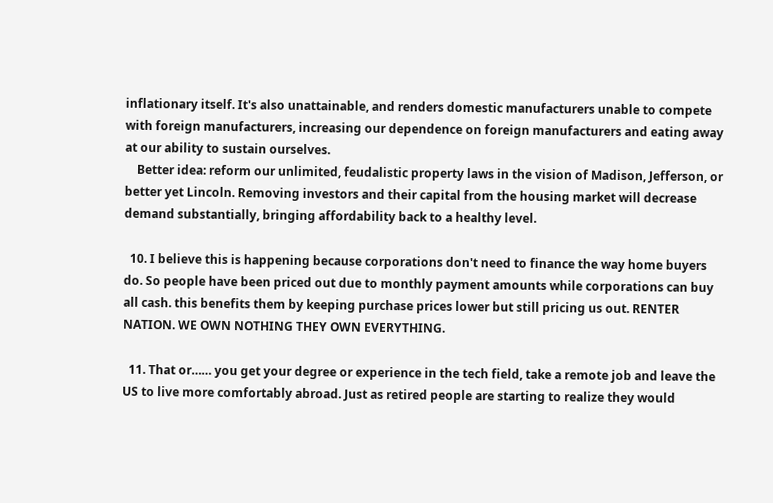inflationary itself. It's also unattainable, and renders domestic manufacturers unable to compete with foreign manufacturers, increasing our dependence on foreign manufacturers and eating away at our ability to sustain ourselves.
    Better idea: reform our unlimited, feudalistic property laws in the vision of Madison, Jefferson, or better yet Lincoln. Removing investors and their capital from the housing market will decrease demand substantially, bringing affordability back to a healthy level.

  10. I believe this is happening because corporations don't need to finance the way home buyers do. So people have been priced out due to monthly payment amounts while corporations can buy all cash. this benefits them by keeping purchase prices lower but still pricing us out. RENTER NATION. WE OWN NOTHING THEY OWN EVERYTHING.

  11. That or…… you get your degree or experience in the tech field, take a remote job and leave the US to live more comfortably abroad. Just as retired people are starting to realize they would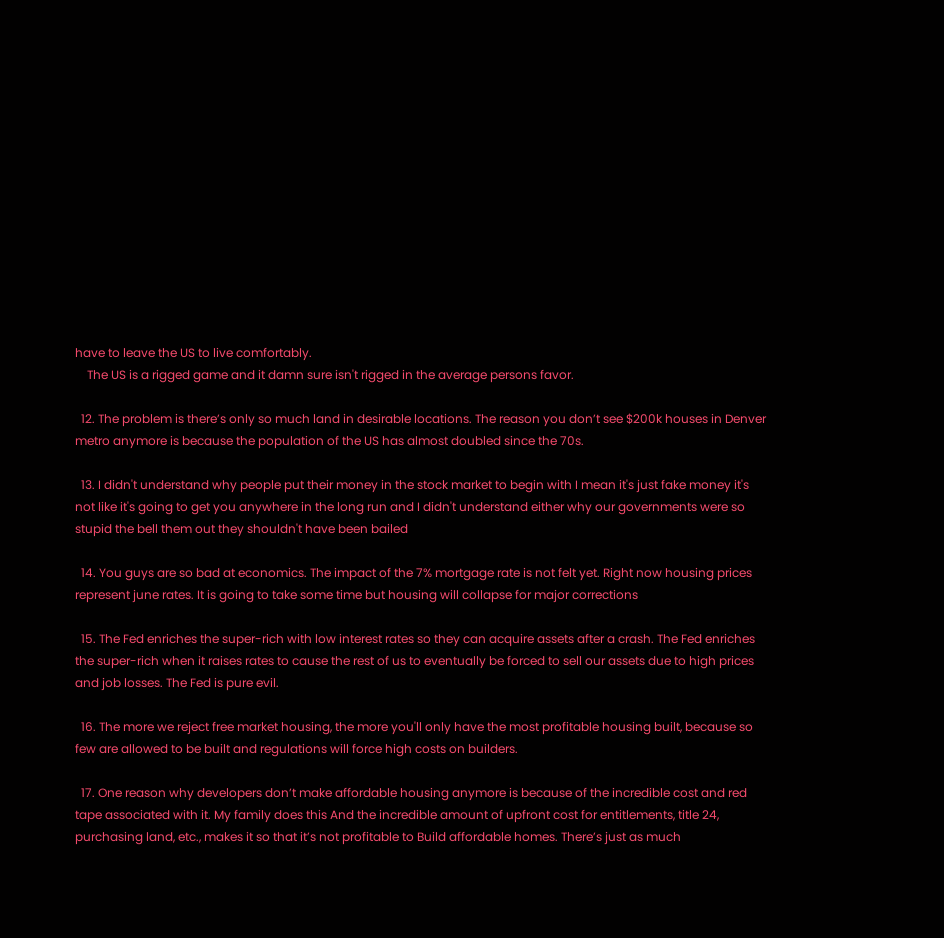have to leave the US to live comfortably.
    The US is a rigged game and it damn sure isn't rigged in the average persons favor.

  12. The problem is there’s only so much land in desirable locations. The reason you don’t see $200k houses in Denver metro anymore is because the population of the US has almost doubled since the 70s.

  13. I didn't understand why people put their money in the stock market to begin with I mean it's just fake money it's not like it's going to get you anywhere in the long run and I didn't understand either why our governments were so stupid the bell them out they shouldn't have been bailed

  14. You guys are so bad at economics. The impact of the 7% mortgage rate is not felt yet. Right now housing prices represent june rates. It is going to take some time but housing will collapse for major corrections

  15. The Fed enriches the super-rich with low interest rates so they can acquire assets after a crash. The Fed enriches the super-rich when it raises rates to cause the rest of us to eventually be forced to sell our assets due to high prices and job losses. The Fed is pure evil.

  16. The more we reject free market housing, the more you'll only have the most profitable housing built, because so few are allowed to be built and regulations will force high costs on builders.

  17. One reason why developers don’t make affordable housing anymore is because of the incredible cost and red tape associated with it. My family does this And the incredible amount of upfront cost for entitlements, title 24, purchasing land, etc., makes it so that it’s not profitable to Build affordable homes. There’s just as much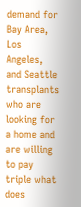demand for Bay Area, Los Angeles, and Seattle transplants who are looking for a home and are willing to pay triple what does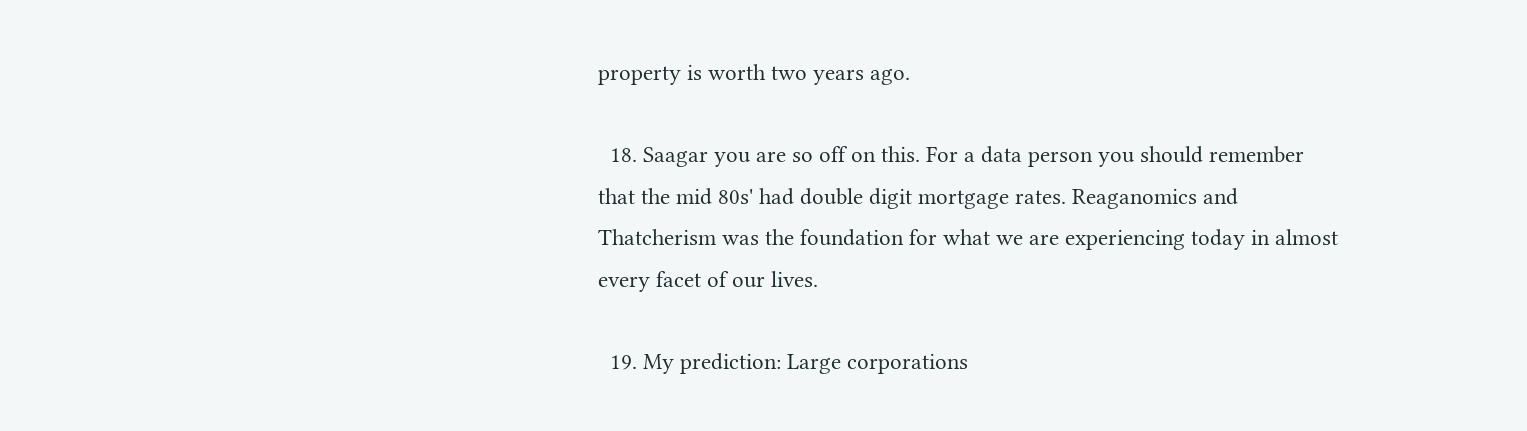property is worth two years ago.

  18. Saagar you are so off on this. For a data person you should remember that the mid 80s' had double digit mortgage rates. Reaganomics and Thatcherism was the foundation for what we are experiencing today in almost every facet of our lives.

  19. My prediction: Large corporations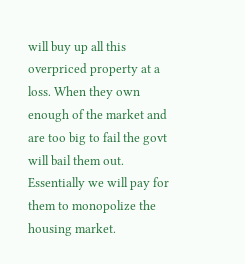will buy up all this overpriced property at a loss. When they own enough of the market and are too big to fail the govt will bail them out. Essentially we will pay for them to monopolize the housing market.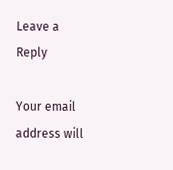Leave a Reply

Your email address will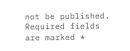not be published. Required fields are marked *